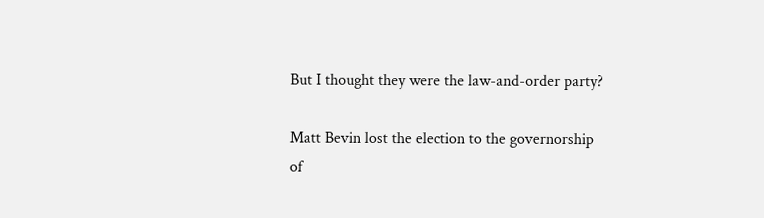But I thought they were the law-and-order party?

Matt Bevin lost the election to the governorship of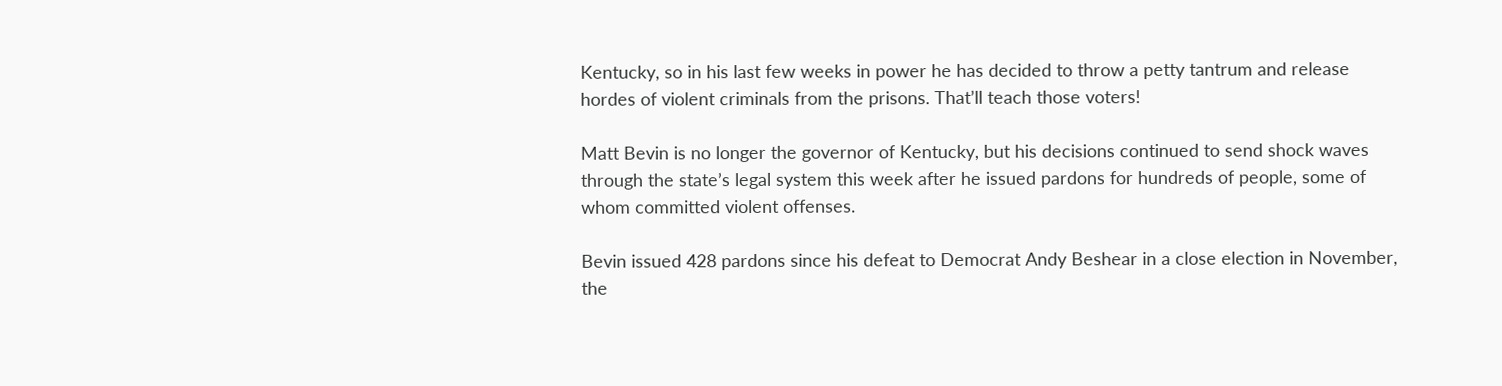Kentucky, so in his last few weeks in power he has decided to throw a petty tantrum and release hordes of violent criminals from the prisons. That’ll teach those voters!

Matt Bevin is no longer the governor of Kentucky, but his decisions continued to send shock waves through the state’s legal system this week after he issued pardons for hundreds of people, some of whom committed violent offenses.

Bevin issued 428 pardons since his defeat to Democrat Andy Beshear in a close election in November, the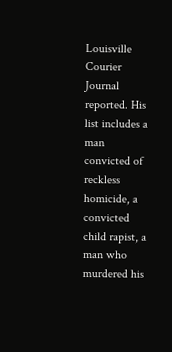Louisville Courier Journal reported. His list includes a man convicted of reckless homicide, a convicted child rapist, a man who murdered his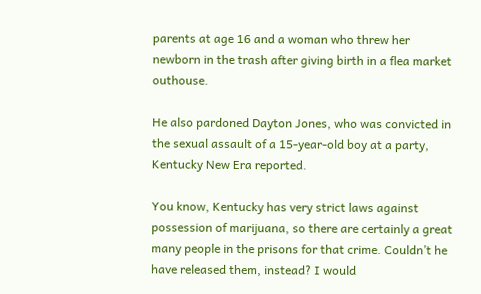parents at age 16 and a woman who threw her newborn in the trash after giving birth in a flea market outhouse.

He also pardoned Dayton Jones, who was convicted in the sexual assault of a 15-year-old boy at a party, Kentucky New Era reported.

You know, Kentucky has very strict laws against possession of marijuana, so there are certainly a great many people in the prisons for that crime. Couldn’t he have released them, instead? I would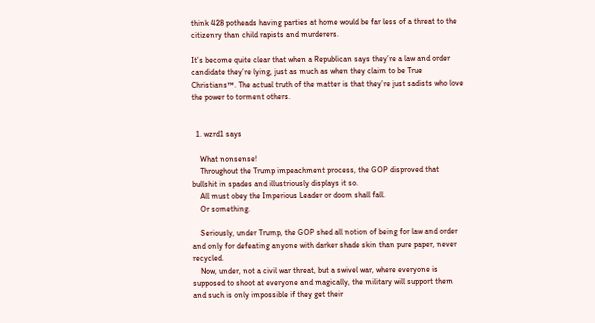think 428 potheads having parties at home would be far less of a threat to the citizenry than child rapists and murderers.

It’s become quite clear that when a Republican says they’re a law and order candidate they’re lying, just as much as when they claim to be True Christians™. The actual truth of the matter is that they’re just sadists who love the power to torment others.


  1. wzrd1 says

    What nonsense!
    Throughout the Trump impeachment process, the GOP disproved that bullshit in spades and illustriously displays it so.
    All must obey the Imperious Leader or doom shall fall.
    Or something.

    Seriously, under Trump, the GOP shed all notion of being for law and order and only for defeating anyone with darker shade skin than pure paper, never recycled.
    Now, under, not a civil war threat, but a swivel war, where everyone is supposed to shoot at everyone and magically, the military will support them and such is only impossible if they get their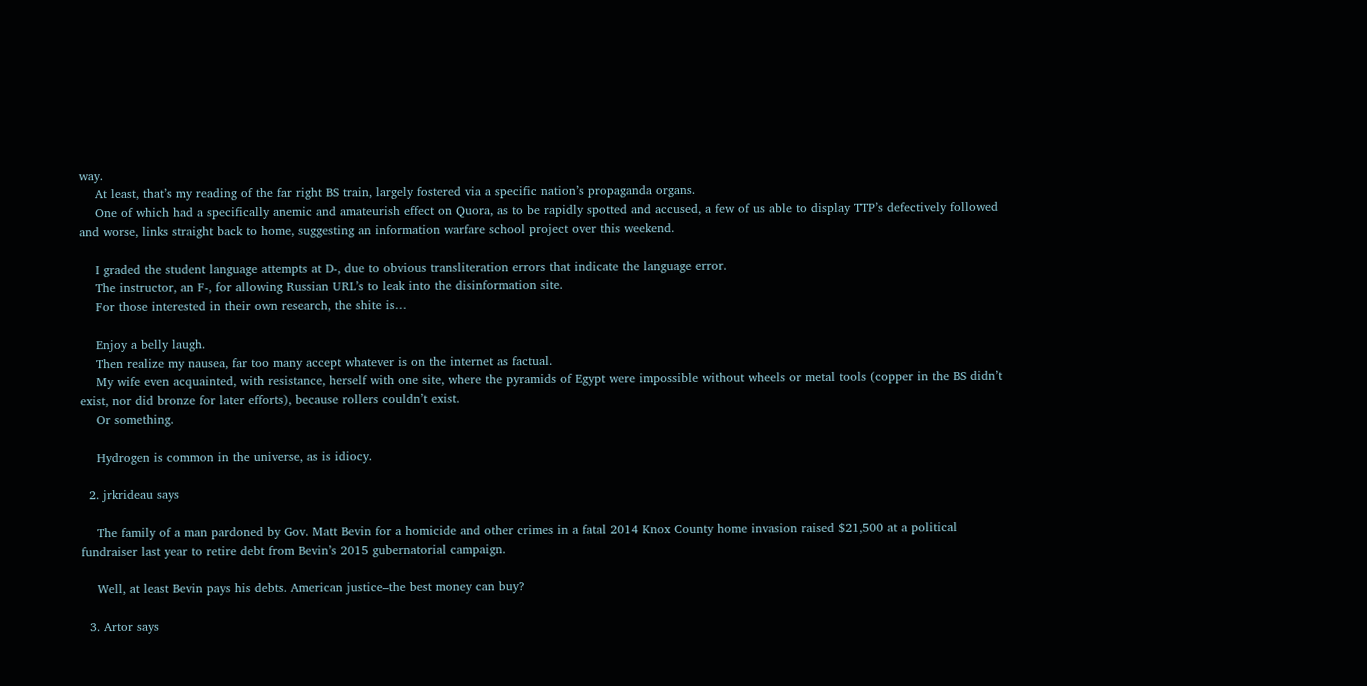way.
    At least, that’s my reading of the far right BS train, largely fostered via a specific nation’s propaganda organs.
    One of which had a specifically anemic and amateurish effect on Quora, as to be rapidly spotted and accused, a few of us able to display TTP’s defectively followed and worse, links straight back to home, suggesting an information warfare school project over this weekend.

    I graded the student language attempts at D-, due to obvious transliteration errors that indicate the language error.
    The instructor, an F-, for allowing Russian URL’s to leak into the disinformation site.
    For those interested in their own research, the shite is…

    Enjoy a belly laugh.
    Then realize my nausea, far too many accept whatever is on the internet as factual.
    My wife even acquainted, with resistance, herself with one site, where the pyramids of Egypt were impossible without wheels or metal tools (copper in the BS didn’t exist, nor did bronze for later efforts), because rollers couldn’t exist.
    Or something.

    Hydrogen is common in the universe, as is idiocy.

  2. jrkrideau says

    The family of a man pardoned by Gov. Matt Bevin for a homicide and other crimes in a fatal 2014 Knox County home invasion raised $21,500 at a political fundraiser last year to retire debt from Bevin’s 2015 gubernatorial campaign.

    Well, at least Bevin pays his debts. American justice–the best money can buy?

  3. Artor says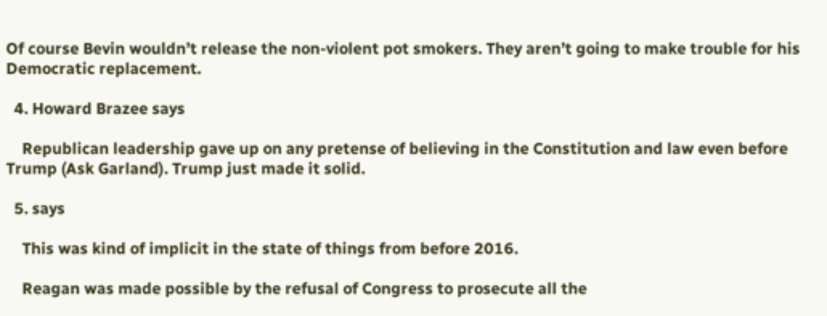Of course Bevin wouldn’t release the non-violent pot smokers. They aren’t going to make trouble for his Democratic replacement.

  4. Howard Brazee says

    Republican leadership gave up on any pretense of believing in the Constitution and law even before Trump (Ask Garland). Trump just made it solid.

  5. says

    This was kind of implicit in the state of things from before 2016.

    Reagan was made possible by the refusal of Congress to prosecute all the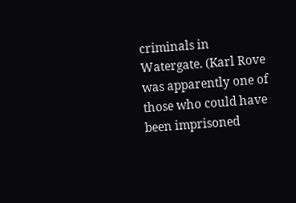criminals in Watergate. (Karl Rove was apparently one of those who could have been imprisoned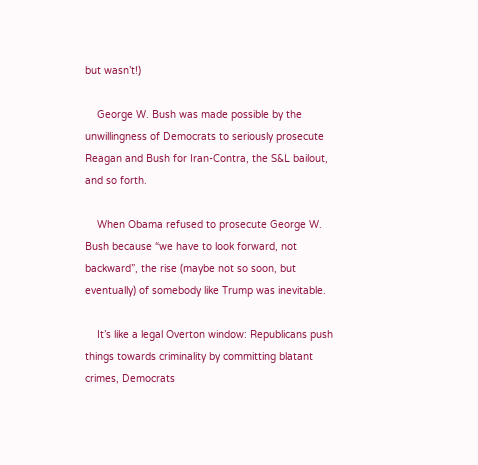but wasn’t!)

    George W. Bush was made possible by the unwillingness of Democrats to seriously prosecute Reagan and Bush for Iran-Contra, the S&L bailout, and so forth.

    When Obama refused to prosecute George W. Bush because “we have to look forward, not backward”, the rise (maybe not so soon, but eventually) of somebody like Trump was inevitable.

    It’s like a legal Overton window: Republicans push things towards criminality by committing blatant crimes, Democrats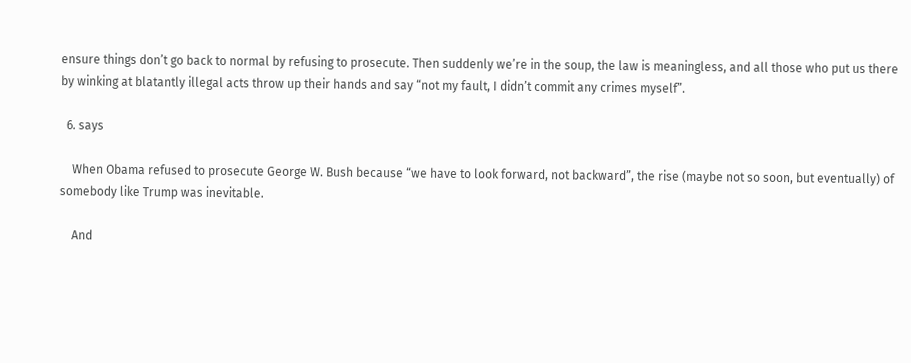ensure things don’t go back to normal by refusing to prosecute. Then suddenly we’re in the soup, the law is meaningless, and all those who put us there by winking at blatantly illegal acts throw up their hands and say “not my fault, I didn’t commit any crimes myself”.

  6. says

    When Obama refused to prosecute George W. Bush because “we have to look forward, not backward”, the rise (maybe not so soon, but eventually) of somebody like Trump was inevitable.

    And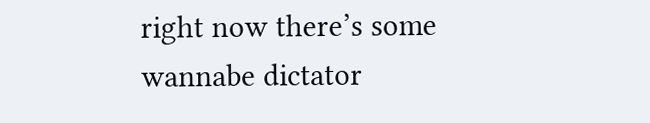right now there’s some wannabe dictator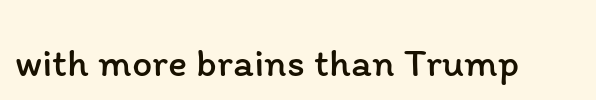with more brains than Trump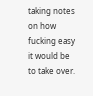taking notes on how fucking easy it would be to take over.